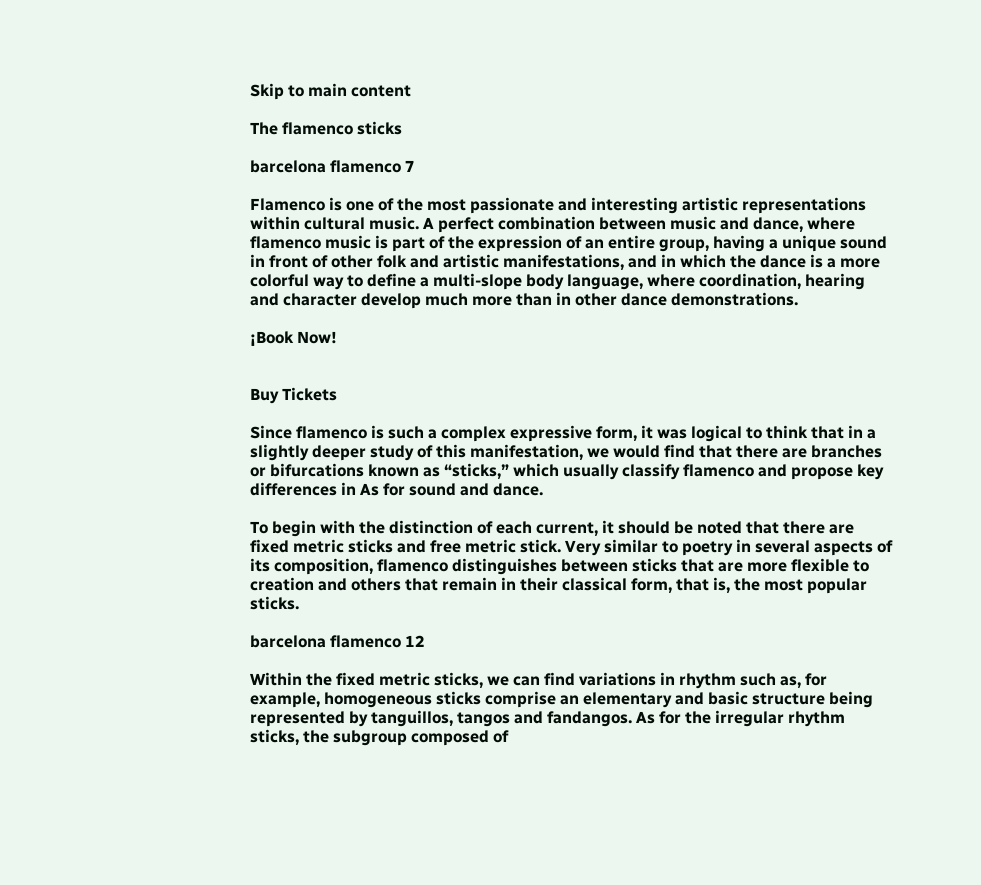Skip to main content

The flamenco sticks

barcelona flamenco 7

Flamenco is one of the most passionate and interesting artistic representations within cultural music. A perfect combination between music and dance, where flamenco music is part of the expression of an entire group, having a unique sound in front of other folk and artistic manifestations, and in which the dance is a more colorful way to define a multi-slope body language, where coordination, hearing and character develop much more than in other dance demonstrations.

¡Book Now!


Buy Tickets

Since flamenco is such a complex expressive form, it was logical to think that in a slightly deeper study of this manifestation, we would find that there are branches or bifurcations known as “sticks,” which usually classify flamenco and propose key differences in As for sound and dance.

To begin with the distinction of each current, it should be noted that there are fixed metric sticks and free metric stick. Very similar to poetry in several aspects of its composition, flamenco distinguishes between sticks that are more flexible to creation and others that remain in their classical form, that is, the most popular sticks.

barcelona flamenco 12

Within the fixed metric sticks, we can find variations in rhythm such as, for example, homogeneous sticks comprise an elementary and basic structure being represented by tanguillos, tangos and fandangos. As for the irregular rhythm sticks, the subgroup composed of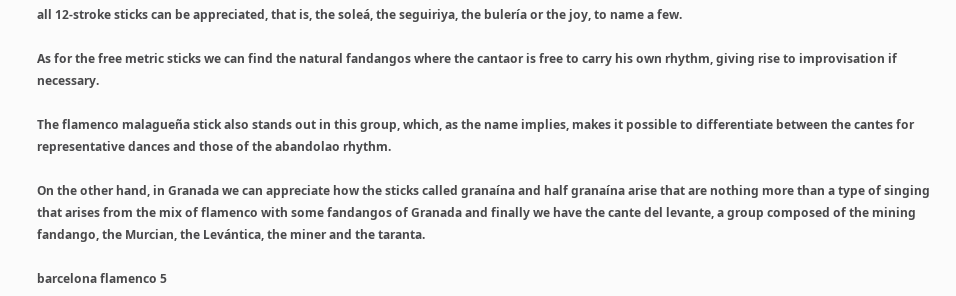all 12-stroke sticks can be appreciated, that is, the soleá, the seguiriya, the bulería or the joy, to name a few.

As for the free metric sticks we can find the natural fandangos where the cantaor is free to carry his own rhythm, giving rise to improvisation if necessary.

The flamenco malagueña stick also stands out in this group, which, as the name implies, makes it possible to differentiate between the cantes for representative dances and those of the abandolao rhythm.

On the other hand, in Granada we can appreciate how the sticks called granaína and half granaína arise that are nothing more than a type of singing that arises from the mix of flamenco with some fandangos of Granada and finally we have the cante del levante, a group composed of the mining fandango, the Murcian, the Levántica, the miner and the taranta.

barcelona flamenco 5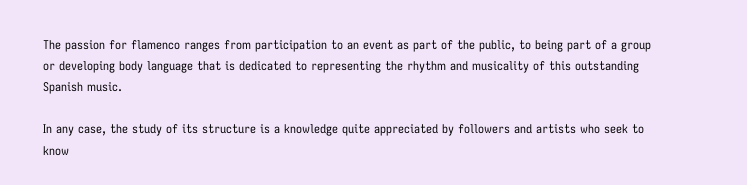The passion for flamenco ranges from participation to an event as part of the public, to being part of a group or developing body language that is dedicated to representing the rhythm and musicality of this outstanding Spanish music.

In any case, the study of its structure is a knowledge quite appreciated by followers and artists who seek to know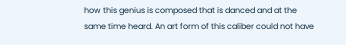how this genius is composed that is danced and at the same time heard. An art form of this caliber could not have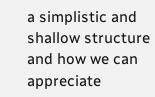a simplistic and shallow structure and how we can appreciate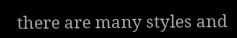there are many styles and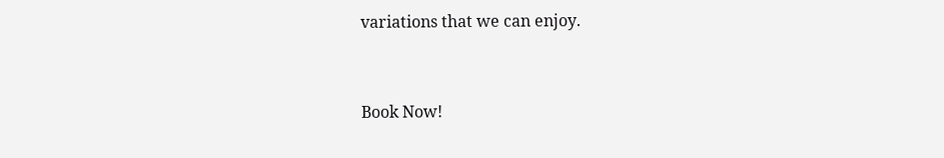variations that we can enjoy.


Book Now!